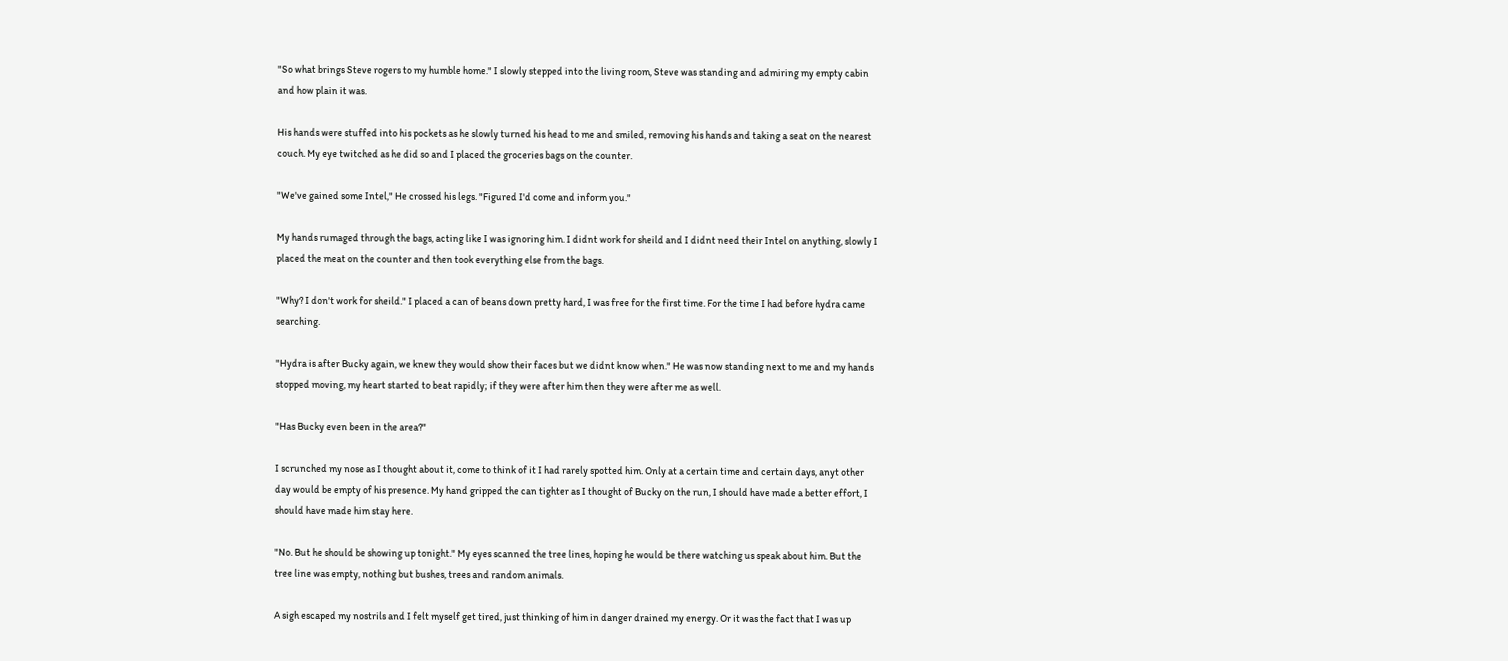"So what brings Steve rogers to my humble home." I slowly stepped into the living room, Steve was standing and admiring my empty cabin and how plain it was.

His hands were stuffed into his pockets as he slowly turned his head to me and smiled, removing his hands and taking a seat on the nearest couch. My eye twitched as he did so and I placed the groceries bags on the counter.

"We've gained some Intel," He crossed his legs. "Figured I'd come and inform you."

My hands rumaged through the bags, acting like I was ignoring him. I didnt work for sheild and I didnt need their Intel on anything, slowly I placed the meat on the counter and then took everything else from the bags.

"Why? I don't work for sheild." I placed a can of beans down pretty hard, I was free for the first time. For the time I had before hydra came searching.

"Hydra is after Bucky again, we knew they would show their faces but we didnt know when." He was now standing next to me and my hands stopped moving, my heart started to beat rapidly; if they were after him then they were after me as well.

"Has Bucky even been in the area?"

I scrunched my nose as I thought about it, come to think of it I had rarely spotted him. Only at a certain time and certain days, anyt other day would be empty of his presence. My hand gripped the can tighter as I thought of Bucky on the run, I should have made a better effort, I should have made him stay here.

"No. But he should be showing up tonight." My eyes scanned the tree lines, hoping he would be there watching us speak about him. But the tree line was empty, nothing but bushes, trees and random animals.

A sigh escaped my nostrils and I felt myself get tired, just thinking of him in danger drained my energy. Or it was the fact that I was up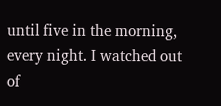until five in the morning, every night. I watched out of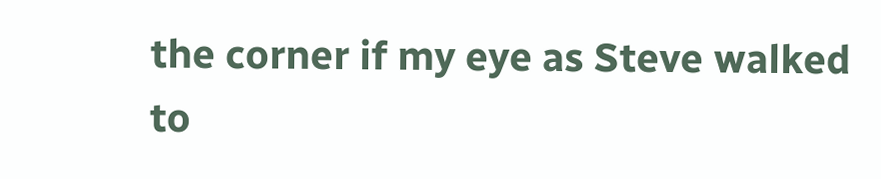the corner if my eye as Steve walked to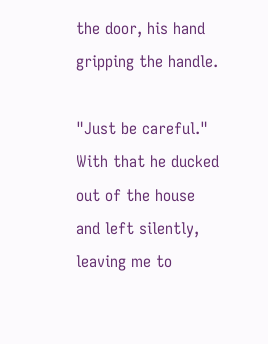the door, his hand gripping the handle.

"Just be careful." With that he ducked out of the house and left silently, leaving me to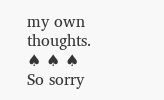my own thoughts.
♠ ♠ ♠
So sorry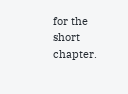for the short chapter.